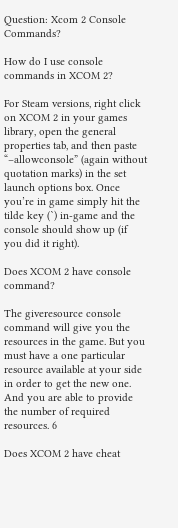Question: Xcom 2 Console Commands?

How do I use console commands in XCOM 2?

For Steam versions, right click on XCOM 2 in your games library, open the general properties tab, and then paste “–allowconsole” (again without quotation marks) in the set launch options box. Once you’re in game simply hit the tilde key (`) in-game and the console should show up (if you did it right).

Does XCOM 2 have console command?

The giveresource console command will give you the resources in the game. But you must have a one particular resource available at your side in order to get the new one. And you are able to provide the number of required resources. 6

Does XCOM 2 have cheat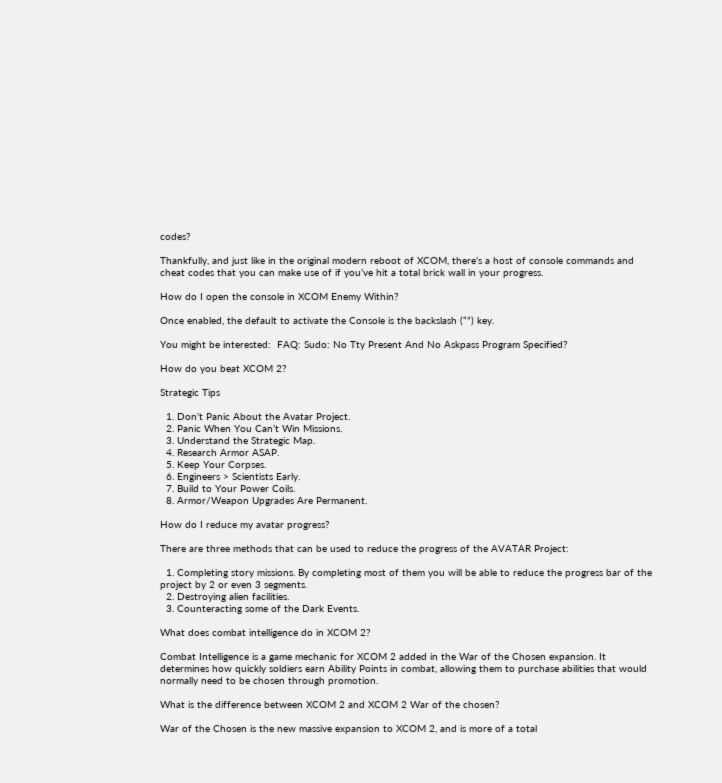codes?

Thankfully, and just like in the original modern reboot of XCOM, there’s a host of console commands and cheat codes that you can make use of if you’ve hit a total brick wall in your progress.

How do I open the console in XCOM Enemy Within?

Once enabled, the default to activate the Console is the backslash (“”) key.

You might be interested:  FAQ: Sudo: No Tty Present And No Askpass Program Specified?

How do you beat XCOM 2?

Strategic Tips

  1. Don’t Panic About the Avatar Project.
  2. Panic When You Can’t Win Missions.
  3. Understand the Strategic Map.
  4. Research Armor ASAP.
  5. Keep Your Corpses.
  6. Engineers > Scientists Early.
  7. Build to Your Power Coils.
  8. Armor/Weapon Upgrades Are Permanent.

How do I reduce my avatar progress?

There are three methods that can be used to reduce the progress of the AVATAR Project:

  1. Completing story missions. By completing most of them you will be able to reduce the progress bar of the project by 2 or even 3 segments.
  2. Destroying alien facilities.
  3. Counteracting some of the Dark Events.

What does combat intelligence do in XCOM 2?

Combat Intelligence is a game mechanic for XCOM 2 added in the War of the Chosen expansion. It determines how quickly soldiers earn Ability Points in combat, allowing them to purchase abilities that would normally need to be chosen through promotion.

What is the difference between XCOM 2 and XCOM 2 War of the chosen?

War of the Chosen is the new massive expansion to XCOM 2, and is more of a total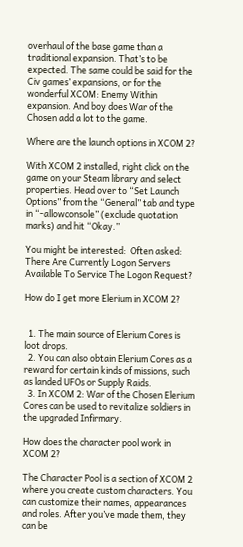overhaul of the base game than a traditional expansion. That’s to be expected. The same could be said for the Civ games’ expansions, or for the wonderful XCOM: Enemy Within expansion. And boy does War of the Chosen add a lot to the game.

Where are the launch options in XCOM 2?

With XCOM 2 installed, right click on the game on your Steam library and select properties. Head over to “Set Launch Options” from the “General” tab and type in “-allowconsole” (exclude quotation marks) and hit “Okay.”

You might be interested:  Often asked: There Are Currently Logon Servers Available To Service The Logon Request?

How do I get more Elerium in XCOM 2?


  1. The main source of Elerium Cores is loot drops.
  2. You can also obtain Elerium Cores as a reward for certain kinds of missions, such as landed UFOs or Supply Raids.
  3. In XCOM 2: War of the Chosen Elerium Cores can be used to revitalize soldiers in the upgraded Infirmary.

How does the character pool work in XCOM 2?

The Character Pool is a section of XCOM 2 where you create custom characters. You can customize their names, appearances and roles. After you’ve made them, they can be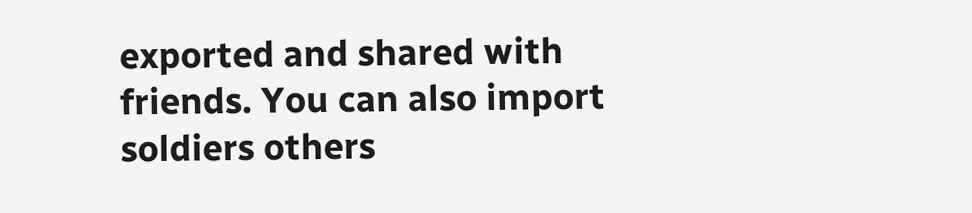exported and shared with friends. You can also import soldiers others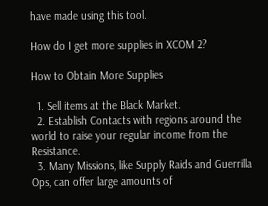have made using this tool.

How do I get more supplies in XCOM 2?

How to Obtain More Supplies

  1. Sell items at the Black Market.
  2. Establish Contacts with regions around the world to raise your regular income from the Resistance.
  3. Many Missions, like Supply Raids and Guerrilla Ops, can offer large amounts of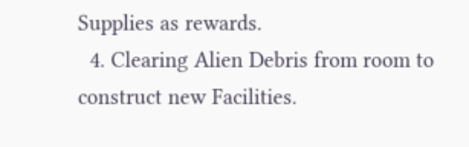Supplies as rewards.
  4. Clearing Alien Debris from room to construct new Facilities.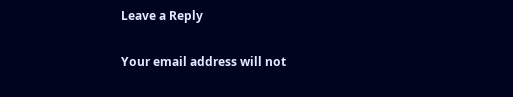Leave a Reply

Your email address will not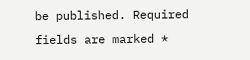be published. Required fields are marked *